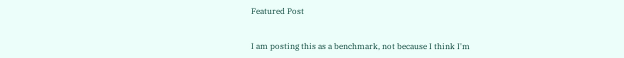Featured Post


I am posting this as a benchmark, not because I think I'm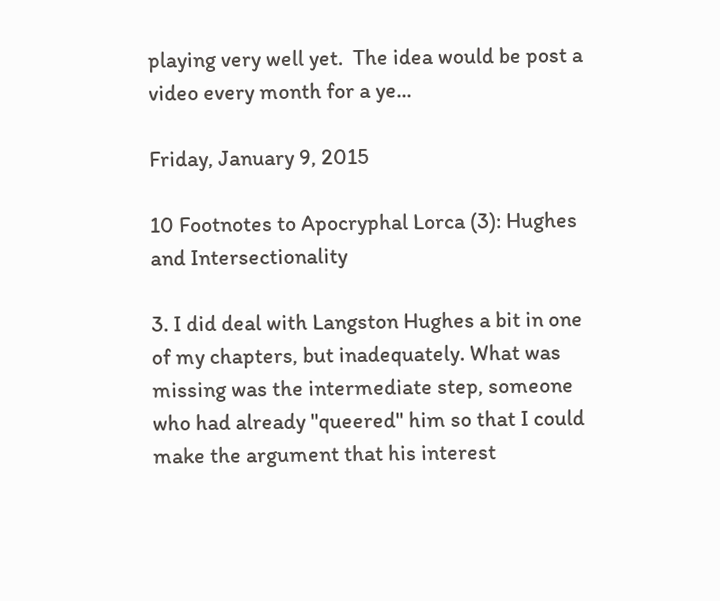playing very well yet.  The idea would be post a video every month for a ye...

Friday, January 9, 2015

10 Footnotes to Apocryphal Lorca (3): Hughes and Intersectionality

3. I did deal with Langston Hughes a bit in one of my chapters, but inadequately. What was missing was the intermediate step, someone who had already "queered" him so that I could make the argument that his interest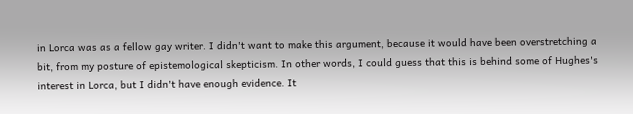in Lorca was as a fellow gay writer. I didn't want to make this argument, because it would have been overstretching a bit, from my posture of epistemological skepticism. In other words, I could guess that this is behind some of Hughes's interest in Lorca, but I didn't have enough evidence. It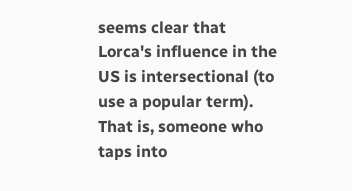seems clear that Lorca's influence in the US is intersectional (to use a popular term). That is, someone who taps into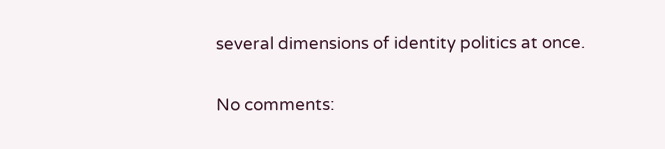several dimensions of identity politics at once.

No comments: